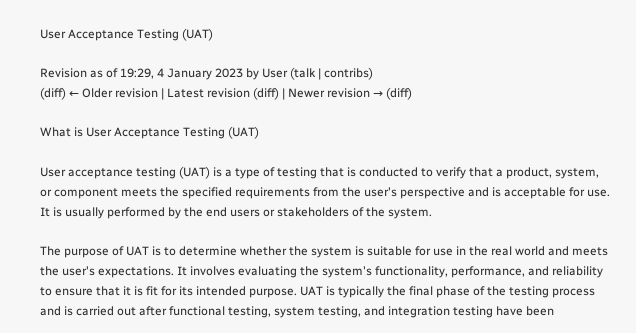User Acceptance Testing (UAT)

Revision as of 19:29, 4 January 2023 by User (talk | contribs)
(diff) ← Older revision | Latest revision (diff) | Newer revision → (diff)

What is User Acceptance Testing (UAT)

User acceptance testing (UAT) is a type of testing that is conducted to verify that a product, system, or component meets the specified requirements from the user's perspective and is acceptable for use. It is usually performed by the end users or stakeholders of the system.

The purpose of UAT is to determine whether the system is suitable for use in the real world and meets the user's expectations. It involves evaluating the system's functionality, performance, and reliability to ensure that it is fit for its intended purpose. UAT is typically the final phase of the testing process and is carried out after functional testing, system testing, and integration testing have been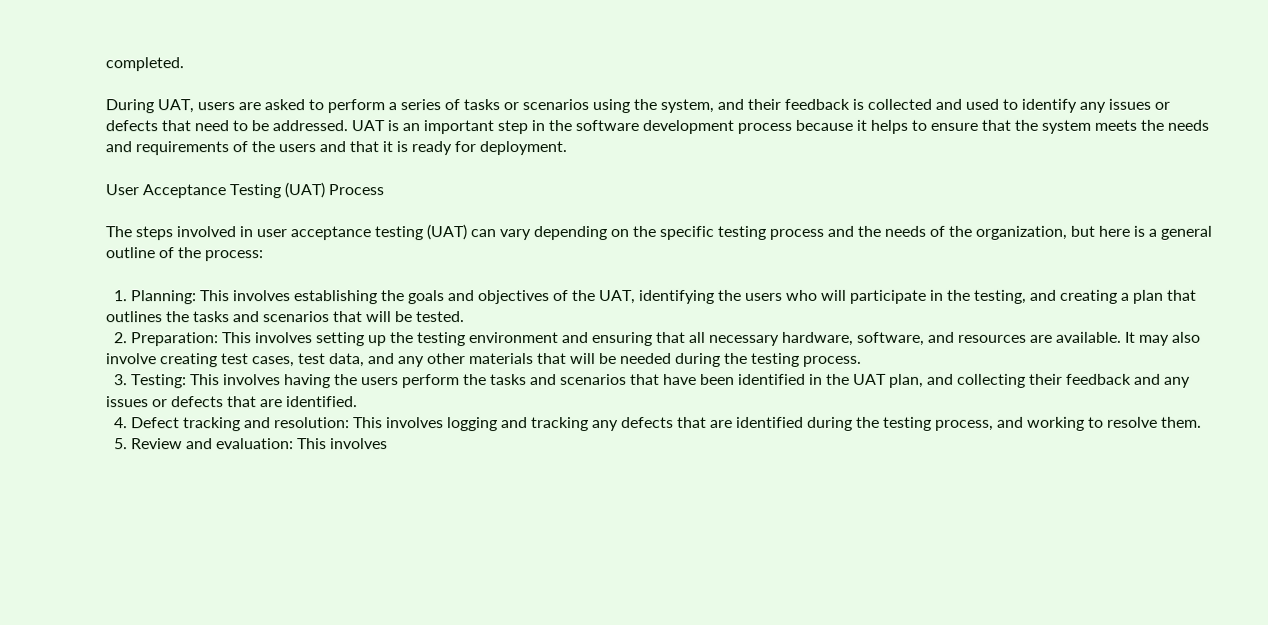completed.

During UAT, users are asked to perform a series of tasks or scenarios using the system, and their feedback is collected and used to identify any issues or defects that need to be addressed. UAT is an important step in the software development process because it helps to ensure that the system meets the needs and requirements of the users and that it is ready for deployment.

User Acceptance Testing (UAT) Process

The steps involved in user acceptance testing (UAT) can vary depending on the specific testing process and the needs of the organization, but here is a general outline of the process:

  1. Planning: This involves establishing the goals and objectives of the UAT, identifying the users who will participate in the testing, and creating a plan that outlines the tasks and scenarios that will be tested.
  2. Preparation: This involves setting up the testing environment and ensuring that all necessary hardware, software, and resources are available. It may also involve creating test cases, test data, and any other materials that will be needed during the testing process.
  3. Testing: This involves having the users perform the tasks and scenarios that have been identified in the UAT plan, and collecting their feedback and any issues or defects that are identified.
  4. Defect tracking and resolution: This involves logging and tracking any defects that are identified during the testing process, and working to resolve them.
  5. Review and evaluation: This involves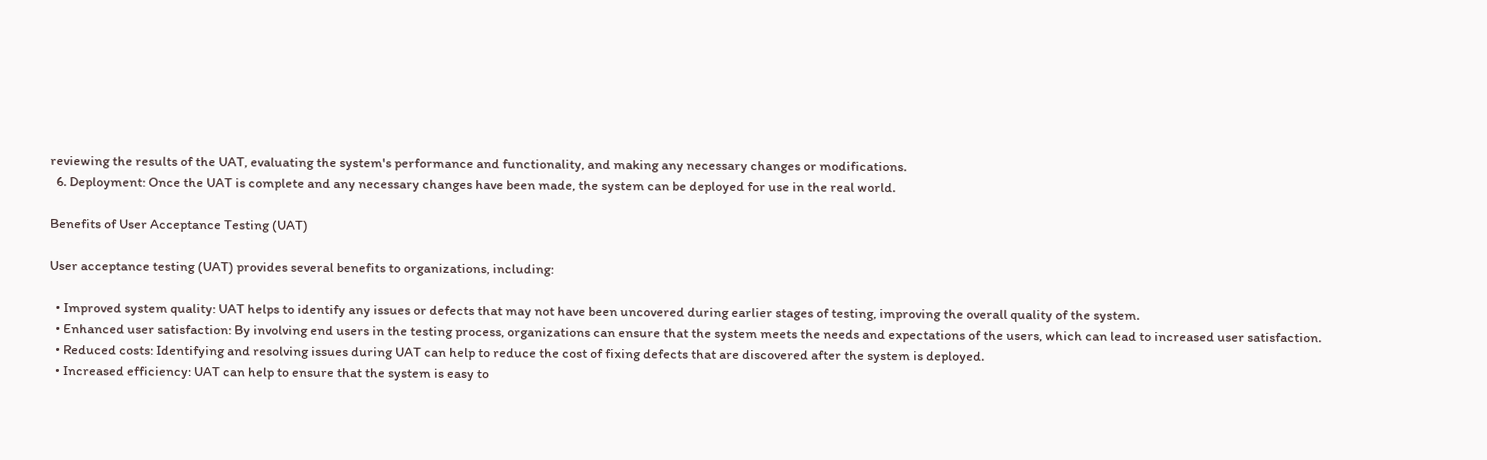reviewing the results of the UAT, evaluating the system's performance and functionality, and making any necessary changes or modifications.
  6. Deployment: Once the UAT is complete and any necessary changes have been made, the system can be deployed for use in the real world.

Benefits of User Acceptance Testing (UAT)

User acceptance testing (UAT) provides several benefits to organizations, including:

  • Improved system quality: UAT helps to identify any issues or defects that may not have been uncovered during earlier stages of testing, improving the overall quality of the system.
  • Enhanced user satisfaction: By involving end users in the testing process, organizations can ensure that the system meets the needs and expectations of the users, which can lead to increased user satisfaction.
  • Reduced costs: Identifying and resolving issues during UAT can help to reduce the cost of fixing defects that are discovered after the system is deployed.
  • Increased efficiency: UAT can help to ensure that the system is easy to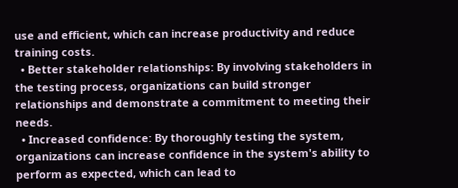use and efficient, which can increase productivity and reduce training costs.
  • Better stakeholder relationships: By involving stakeholders in the testing process, organizations can build stronger relationships and demonstrate a commitment to meeting their needs.
  • Increased confidence: By thoroughly testing the system, organizations can increase confidence in the system's ability to perform as expected, which can lead to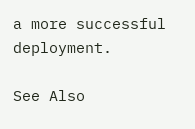a more successful deployment.

See Also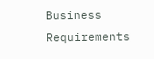Business Requirements